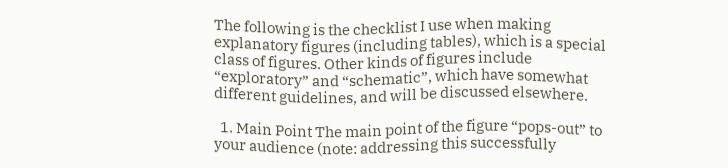The following is the checklist I use when making explanatory figures (including tables), which is a special class of figures. Other kinds of figures include “exploratory” and “schematic”, which have somewhat different guidelines, and will be discussed elsewhere.

  1. Main Point The main point of the figure “pops-out” to your audience (note: addressing this successfully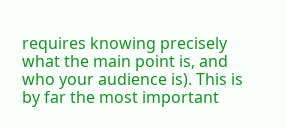requires knowing precisely what the main point is, and who your audience is). This is by far the most important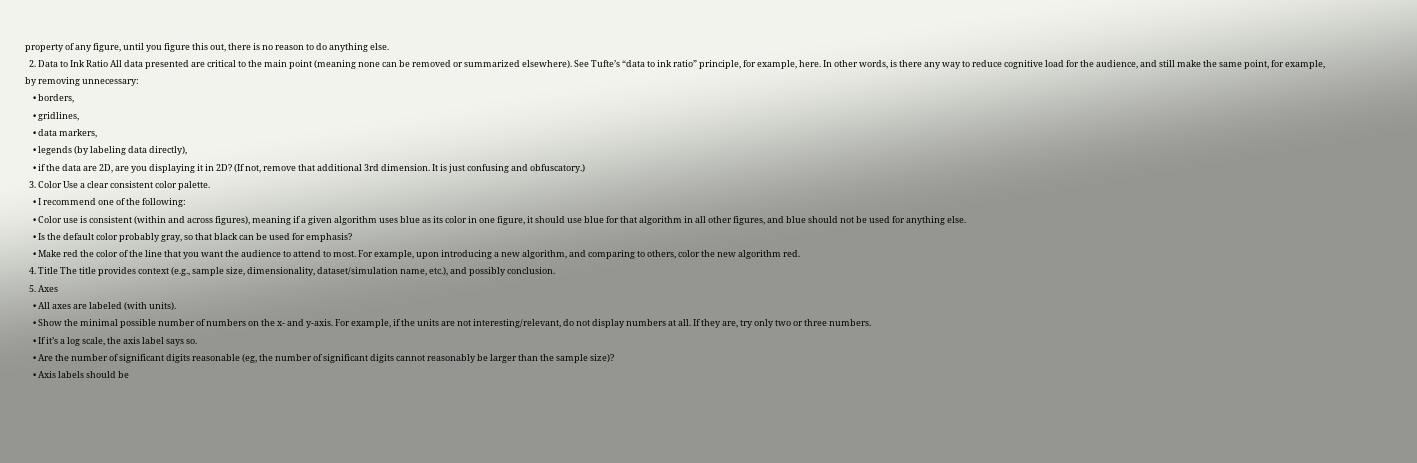property of any figure, until you figure this out, there is no reason to do anything else.
  2. Data to Ink Ratio All data presented are critical to the main point (meaning none can be removed or summarized elsewhere). See Tufte’s “data to ink ratio” principle, for example, here. In other words, is there any way to reduce cognitive load for the audience, and still make the same point, for example, by removing unnecessary:
    • borders,
    • gridlines,
    • data markers,
    • legends (by labeling data directly),
    • if the data are 2D, are you displaying it in 2D? (If not, remove that additional 3rd dimension. It is just confusing and obfuscatory.)
  3. Color Use a clear consistent color palette.
    • I recommend one of the following:
    • Color use is consistent (within and across figures), meaning if a given algorithm uses blue as its color in one figure, it should use blue for that algorithm in all other figures, and blue should not be used for anything else.
    • Is the default color probably gray, so that black can be used for emphasis?
    • Make red the color of the line that you want the audience to attend to most. For example, upon introducing a new algorithm, and comparing to others, color the new algorithm red.
  4. Title The title provides context (e.g., sample size, dimensionality, dataset/simulation name, etc.), and possibly conclusion.
  5. Axes
    • All axes are labeled (with units).
    • Show the minimal possible number of numbers on the x- and y-axis. For example, if the units are not interesting/relevant, do not display numbers at all. If they are, try only two or three numbers.
    • If it’s a log scale, the axis label says so.
    • Are the number of significant digits reasonable (eg, the number of significant digits cannot reasonably be larger than the sample size)?
    • Axis labels should be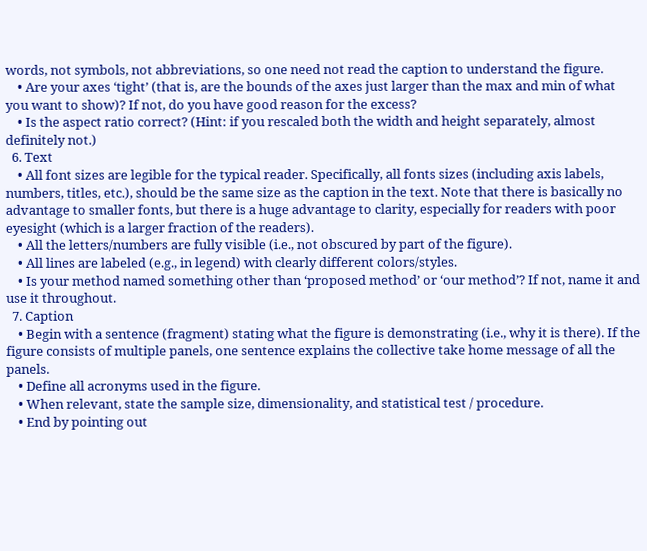words, not symbols, not abbreviations, so one need not read the caption to understand the figure.
    • Are your axes ‘tight’ (that is, are the bounds of the axes just larger than the max and min of what you want to show)? If not, do you have good reason for the excess?
    • Is the aspect ratio correct? (Hint: if you rescaled both the width and height separately, almost definitely not.)
  6. Text
    • All font sizes are legible for the typical reader. Specifically, all fonts sizes (including axis labels, numbers, titles, etc.), should be the same size as the caption in the text. Note that there is basically no advantage to smaller fonts, but there is a huge advantage to clarity, especially for readers with poor eyesight (which is a larger fraction of the readers).
    • All the letters/numbers are fully visible (i.e., not obscured by part of the figure).
    • All lines are labeled (e.g., in legend) with clearly different colors/styles.
    • Is your method named something other than ‘proposed method’ or ‘our method’? If not, name it and use it throughout.
  7. Caption
    • Begin with a sentence (fragment) stating what the figure is demonstrating (i.e., why it is there). If the figure consists of multiple panels, one sentence explains the collective take home message of all the panels.
    • Define all acronyms used in the figure.
    • When relevant, state the sample size, dimensionality, and statistical test / procedure.
    • End by pointing out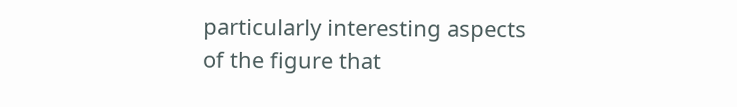particularly interesting aspects of the figure that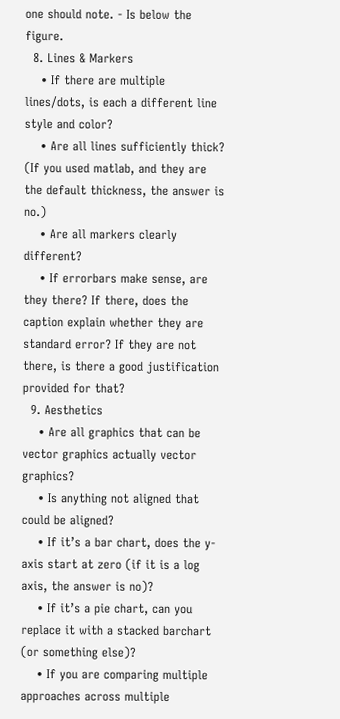one should note. - Is below the figure.
  8. Lines & Markers
    • If there are multiple lines/dots, is each a different line style and color?
    • Are all lines sufficiently thick? (If you used matlab, and they are the default thickness, the answer is no.)
    • Are all markers clearly different?
    • If errorbars make sense, are they there? If there, does the caption explain whether they are standard error? If they are not there, is there a good justification provided for that?
  9. Aesthetics
    • Are all graphics that can be vector graphics actually vector graphics?
    • Is anything not aligned that could be aligned?
    • If it’s a bar chart, does the y-axis start at zero (if it is a log axis, the answer is no)?
    • If it’s a pie chart, can you replace it with a stacked barchart (or something else)?
    • If you are comparing multiple approaches across multiple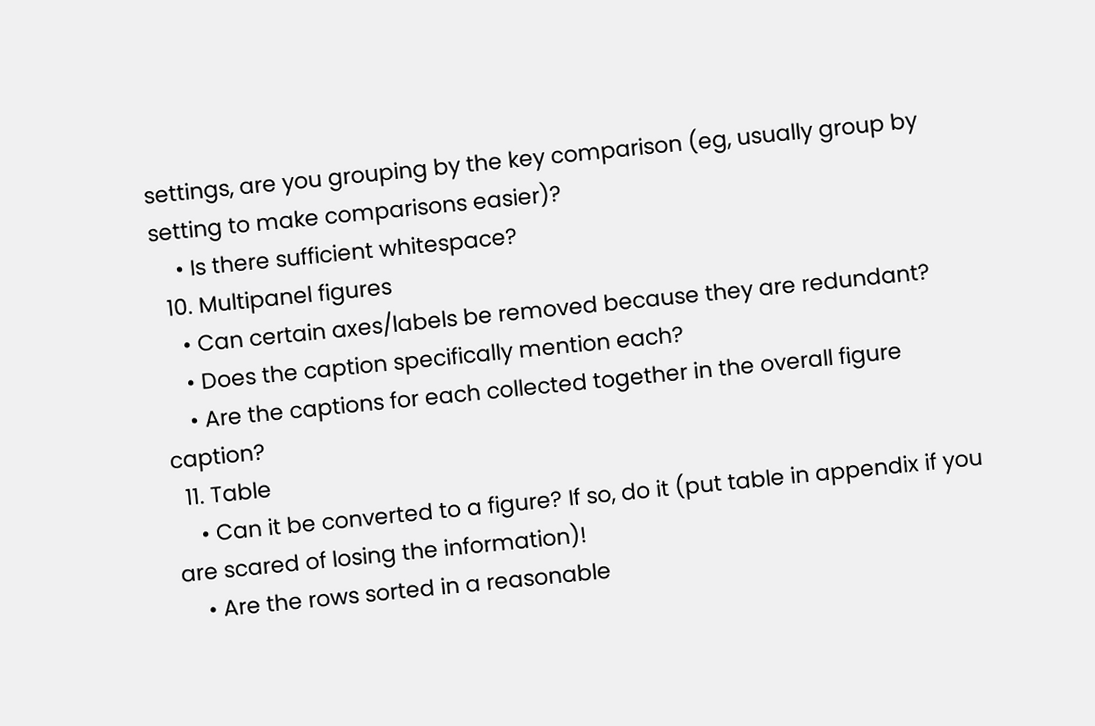settings, are you grouping by the key comparison (eg, usually group by setting to make comparisons easier)?
    • Is there sufficient whitespace?
  10. Multipanel figures
    • Can certain axes/labels be removed because they are redundant?
    • Does the caption specifically mention each?
    • Are the captions for each collected together in the overall figure caption?
  11. Table
    • Can it be converted to a figure? If so, do it (put table in appendix if you are scared of losing the information)!
    • Are the rows sorted in a reasonable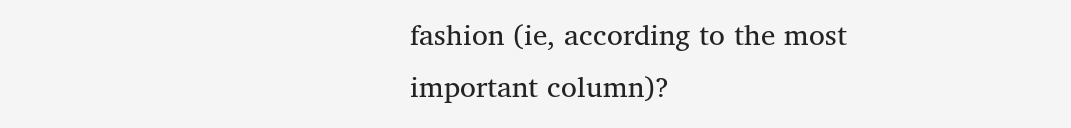fashion (ie, according to the most important column)?